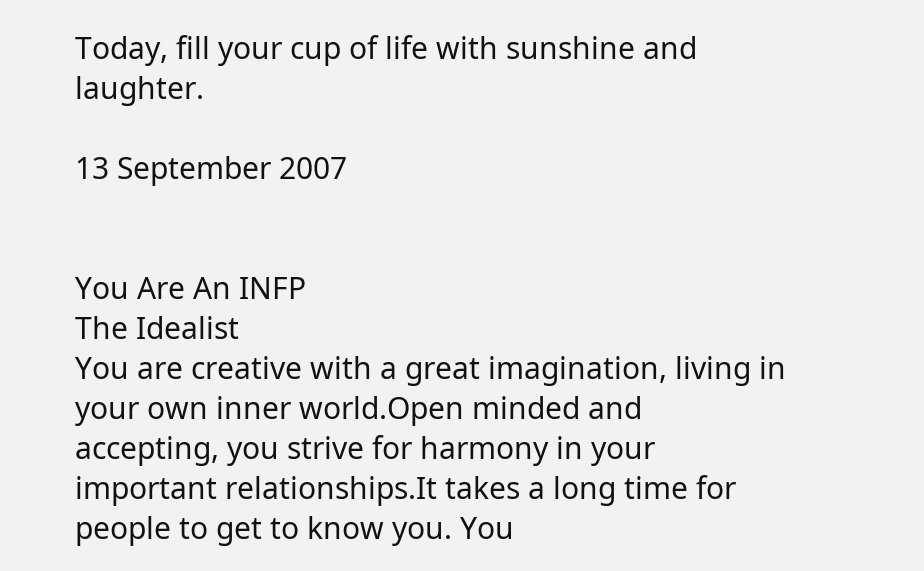Today, fill your cup of life with sunshine and laughter.

13 September 2007


You Are An INFP
The Idealist
You are creative with a great imagination, living in your own inner world.Open minded and accepting, you strive for harmony in your important relationships.It takes a long time for people to get to know you. You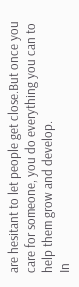are hesitant to let people get close.But once you care for someone, you do everything you can to help them grow and develop.
In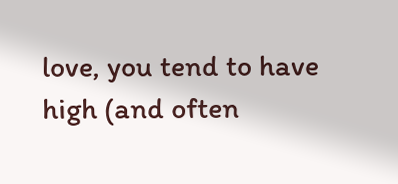love, you tend to have high (and often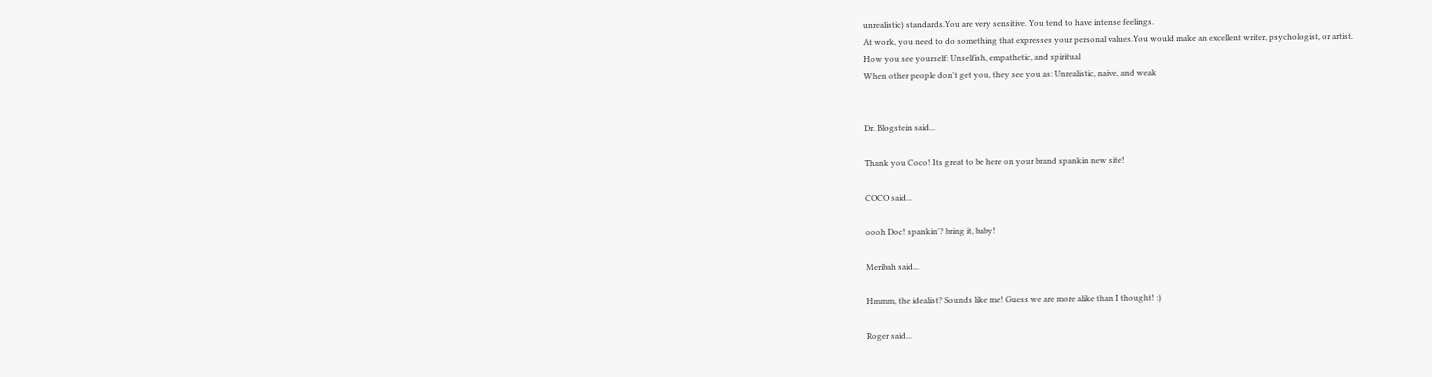unrealistic) standards.You are very sensitive. You tend to have intense feelings.
At work, you need to do something that expresses your personal values.You would make an excellent writer, psychologist, or artist.
How you see yourself: Unselfish, empathetic, and spiritual
When other people don't get you, they see you as: Unrealistic, naive, and weak


Dr. Blogstein said...

Thank you Coco! Its great to be here on your brand spankin new site!

COCO said...

oooh Doc! spankin'? bring it, baby!

Meribah said...

Hmmm, the idealist? Sounds like me! Guess we are more alike than I thought! :)

Roger said...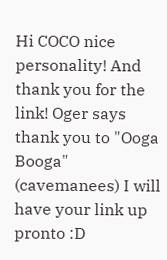Hi COCO nice personality! And thank you for the link! Oger says thank you to "Ooga Booga" (cavemanees) I will have your link up pronto :D